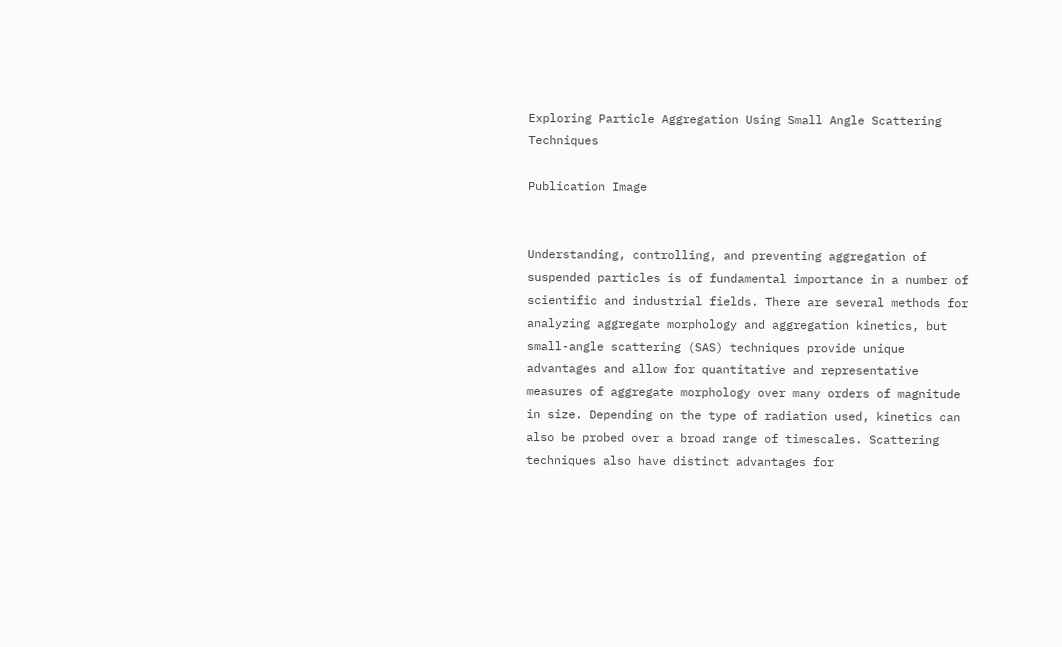Exploring Particle Aggregation Using Small Angle Scattering Techniques

Publication Image


Understanding, controlling, and preventing aggregation of suspended particles is of fundamental importance in a number of scientific and industrial fields. There are several methods for analyzing aggregate morphology and aggregation kinetics, but small-angle scattering (SAS) techniques provide unique advantages and allow for quantitative and representative measures of aggregate morphology over many orders of magnitude in size. Depending on the type of radiation used, kinetics can also be probed over a broad range of timescales. Scattering techniques also have distinct advantages for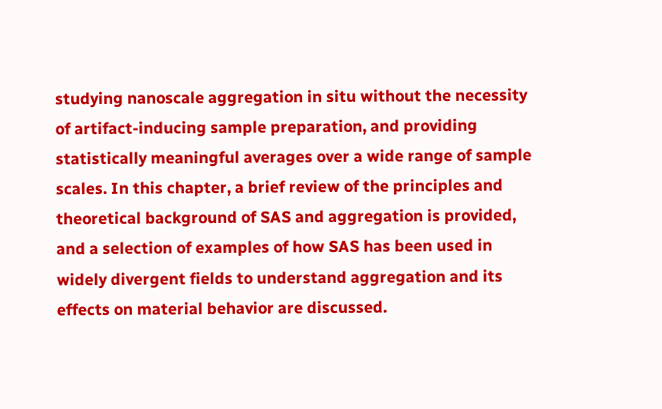studying nanoscale aggregation in situ without the necessity of artifact-inducing sample preparation, and providing statistically meaningful averages over a wide range of sample scales. In this chapter, a brief review of the principles and theoretical background of SAS and aggregation is provided, and a selection of examples of how SAS has been used in widely divergent fields to understand aggregation and its effects on material behavior are discussed.